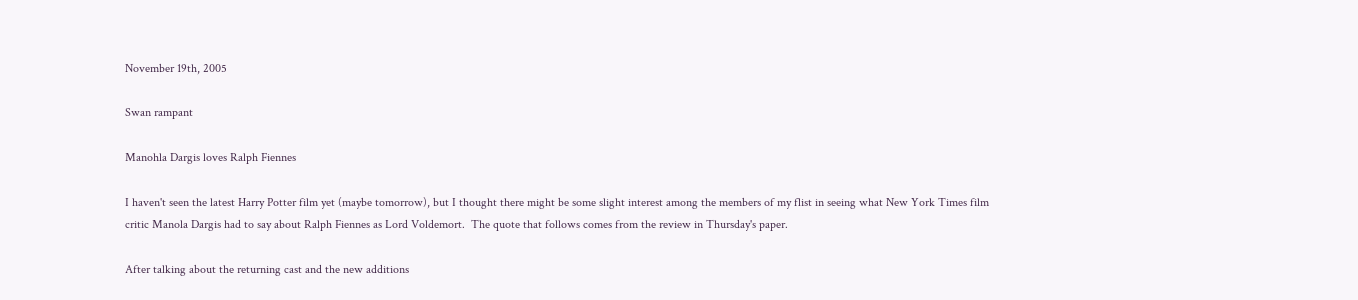November 19th, 2005

Swan rampant

Manohla Dargis loves Ralph Fiennes

I haven't seen the latest Harry Potter film yet (maybe tomorrow), but I thought there might be some slight interest among the members of my flist in seeing what New York Times film critic Manola Dargis had to say about Ralph Fiennes as Lord Voldemort.  The quote that follows comes from the review in Thursday's paper.

After talking about the returning cast and the new additions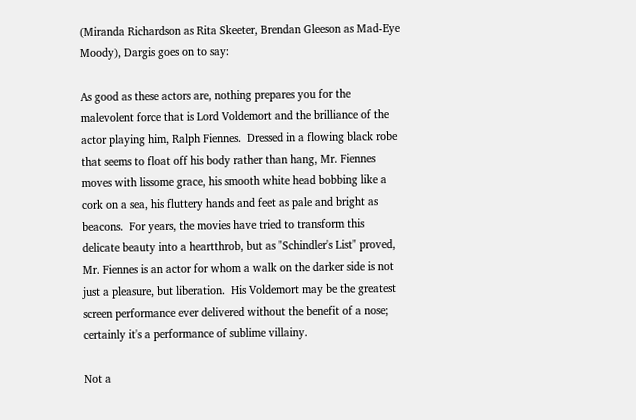(Miranda Richardson as Rita Skeeter, Brendan Gleeson as Mad-Eye Moody), Dargis goes on to say:

As good as these actors are, nothing prepares you for the malevolent force that is Lord Voldemort and the brilliance of the actor playing him, Ralph Fiennes.  Dressed in a flowing black robe that seems to float off his body rather than hang, Mr. Fiennes moves with lissome grace, his smooth white head bobbing like a cork on a sea, his fluttery hands and feet as pale and bright as beacons.  For years, the movies have tried to transform this delicate beauty into a heartthrob, but as "Schindler's List" proved, Mr. Fiennes is an actor for whom a walk on the darker side is not just a pleasure, but liberation.  His Voldemort may be the greatest screen performance ever delivered without the benefit of a nose; certainly it's a performance of sublime villainy.

Not a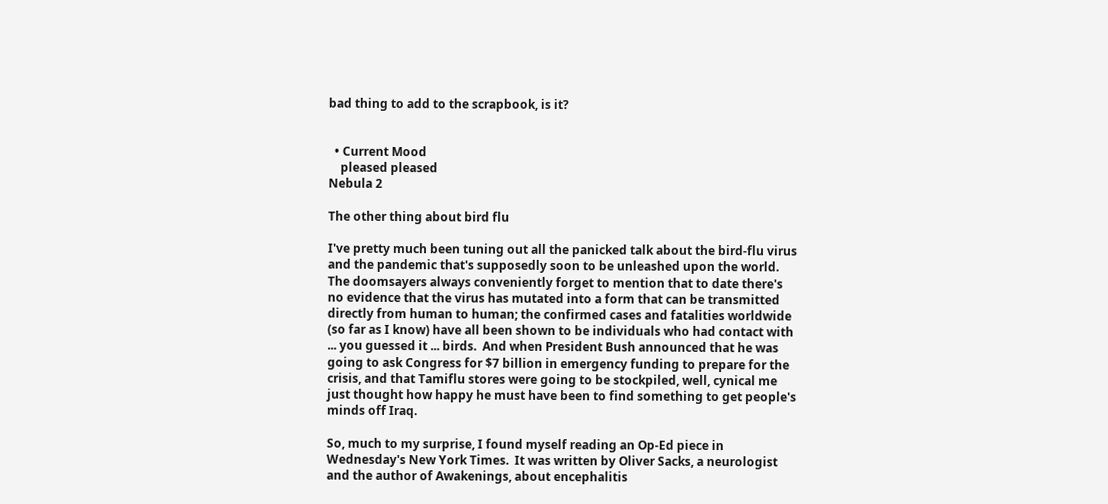bad thing to add to the scrapbook, is it?


  • Current Mood
    pleased pleased
Nebula 2

The other thing about bird flu

I've pretty much been tuning out all the panicked talk about the bird-flu virus and the pandemic that's supposedly soon to be unleashed upon the world.  The doomsayers always conveniently forget to mention that to date there's no evidence that the virus has mutated into a form that can be transmitted directly from human to human; the confirmed cases and fatalities worldwide (so far as I know) have all been shown to be individuals who had contact with ... you guessed it ... birds.  And when President Bush announced that he was going to ask Congress for $7 billion in emergency funding to prepare for the crisis, and that Tamiflu stores were going to be stockpiled, well, cynical me just thought how happy he must have been to find something to get people's minds off Iraq.

So, much to my surprise, I found myself reading an Op-Ed piece in Wednesday's New York Times.  It was written by Oliver Sacks, a neurologist and the author of Awakenings, about encephalitis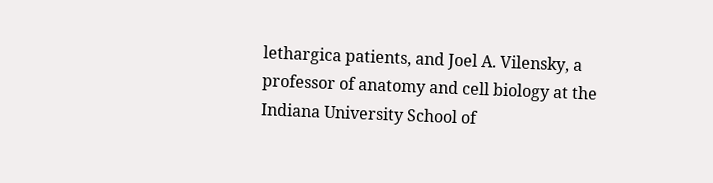lethargica patients, and Joel A. Vilensky, a professor of anatomy and cell biology at the Indiana University School of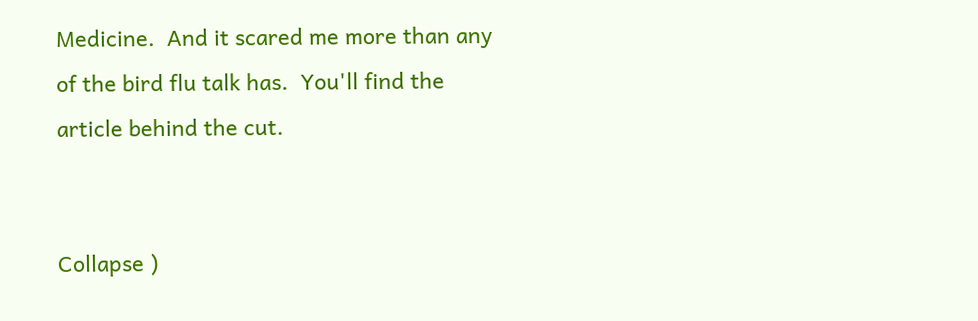Medicine.  And it scared me more than any of the bird flu talk has.  You'll find the article behind the cut.


Collapse )